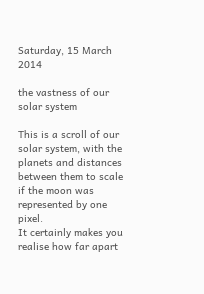Saturday, 15 March 2014

the vastness of our solar system

This is a scroll of our solar system, with the planets and distances between them to scale if the moon was represented by one pixel.
It certainly makes you realise how far apart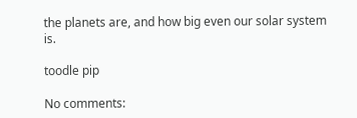the planets are, and how big even our solar system is.

toodle pip

No comments: